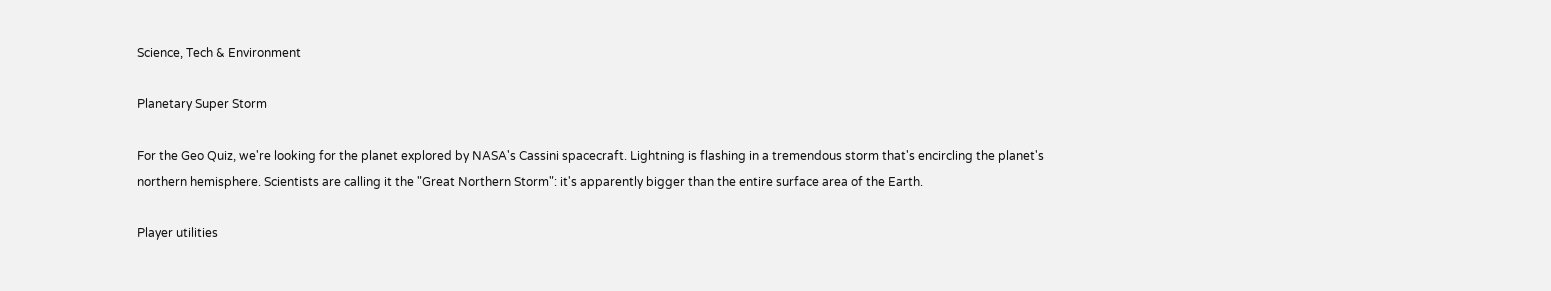Science, Tech & Environment

Planetary Super Storm

For the Geo Quiz, we're looking for the planet explored by NASA's Cassini spacecraft. Lightning is flashing in a tremendous storm that's encircling the planet's northern hemisphere. Scientists are calling it the "Great Northern Storm": it's apparently bigger than the entire surface area of the Earth.

Player utilities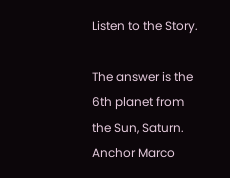Listen to the Story.

The answer is the 6th planet from the Sun, Saturn. Anchor Marco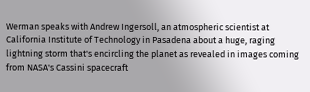Werman speaks with Andrew Ingersoll, an atmospheric scientist at California Institute of Technology in Pasadena about a huge, raging lightning storm that's encircling the planet as revealed in images coming from NASA's Cassini spacecraft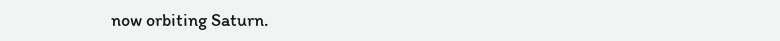now orbiting Saturn.